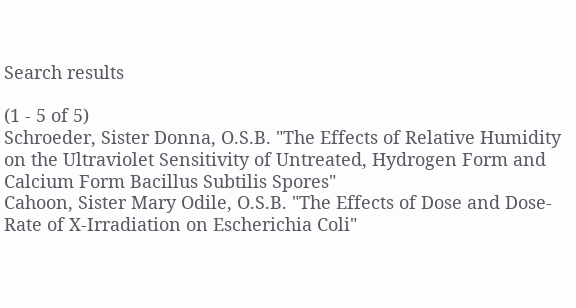Search results

(1 - 5 of 5)
Schroeder, Sister Donna, O.S.B. "The Effects of Relative Humidity on the Ultraviolet Sensitivity of Untreated, Hydrogen Form and Calcium Form Bacillus Subtilis Spores"
Cahoon, Sister Mary Odile, O.S.B. "The Effects of Dose and Dose-Rate of X-Irradiation on Escherichia Coli"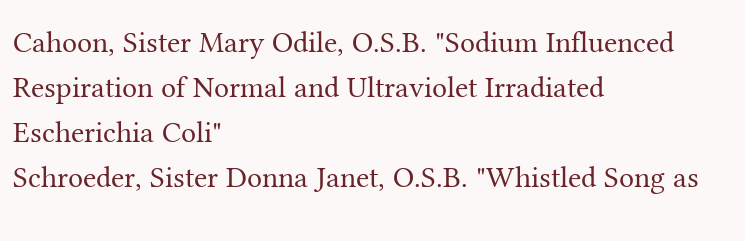Cahoon, Sister Mary Odile, O.S.B. "Sodium Influenced Respiration of Normal and Ultraviolet Irradiated Escherichia Coli"
Schroeder, Sister Donna Janet, O.S.B. "Whistled Song as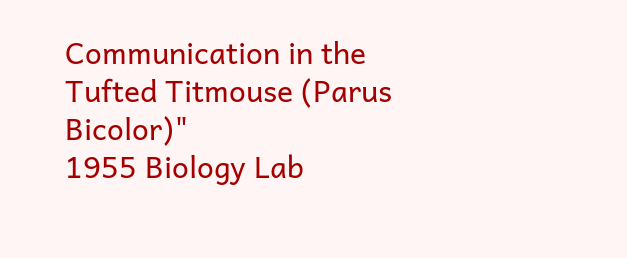Communication in the Tufted Titmouse (Parus Bicolor)"
1955 Biology Lab